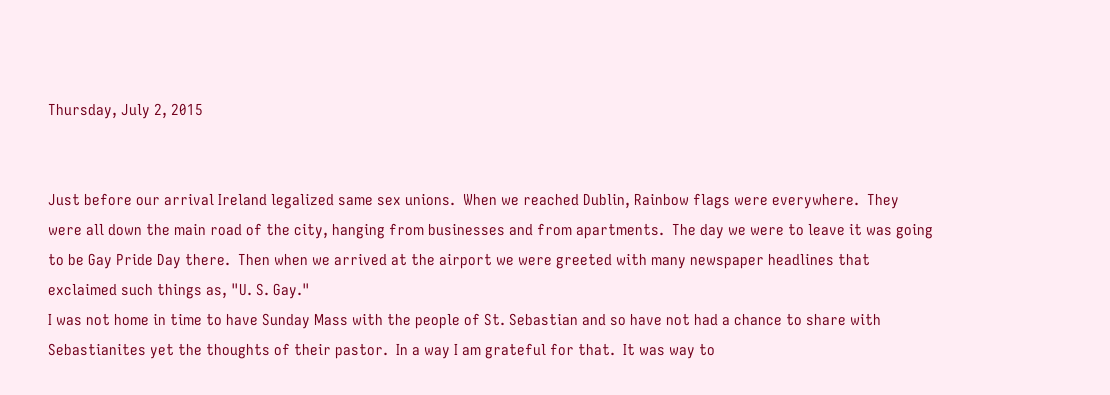Thursday, July 2, 2015


Just before our arrival Ireland legalized same sex unions.  When we reached Dublin, Rainbow flags were everywhere.  They were all down the main road of the city, hanging from businesses and from apartments.  The day we were to leave it was going to be Gay Pride Day there.  Then when we arrived at the airport we were greeted with many newspaper headlines that exclaimed such things as, "U. S. Gay."
I was not home in time to have Sunday Mass with the people of St. Sebastian and so have not had a chance to share with Sebastianites yet the thoughts of their pastor.  In a way I am grateful for that.  It was way to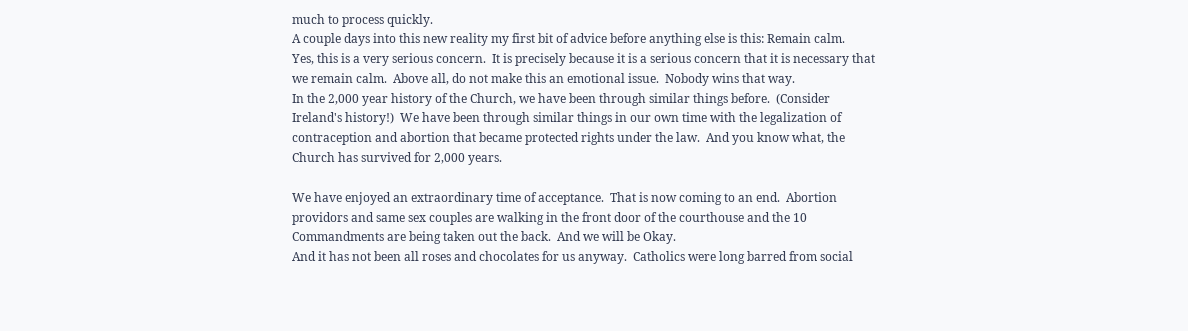much to process quickly.
A couple days into this new reality my first bit of advice before anything else is this: Remain calm.
Yes, this is a very serious concern.  It is precisely because it is a serious concern that it is necessary that we remain calm.  Above all, do not make this an emotional issue.  Nobody wins that way.
In the 2,000 year history of the Church, we have been through similar things before.  (Consider Ireland's history!)  We have been through similar things in our own time with the legalization of contraception and abortion that became protected rights under the law.  And you know what, the Church has survived for 2,000 years.

We have enjoyed an extraordinary time of acceptance.  That is now coming to an end.  Abortion providors and same sex couples are walking in the front door of the courthouse and the 10 Commandments are being taken out the back.  And we will be Okay.
And it has not been all roses and chocolates for us anyway.  Catholics were long barred from social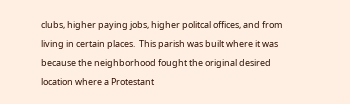clubs, higher paying jobs, higher politcal offices, and from living in certain places.  This parish was built where it was because the neighborhood fought the original desired location where a Protestant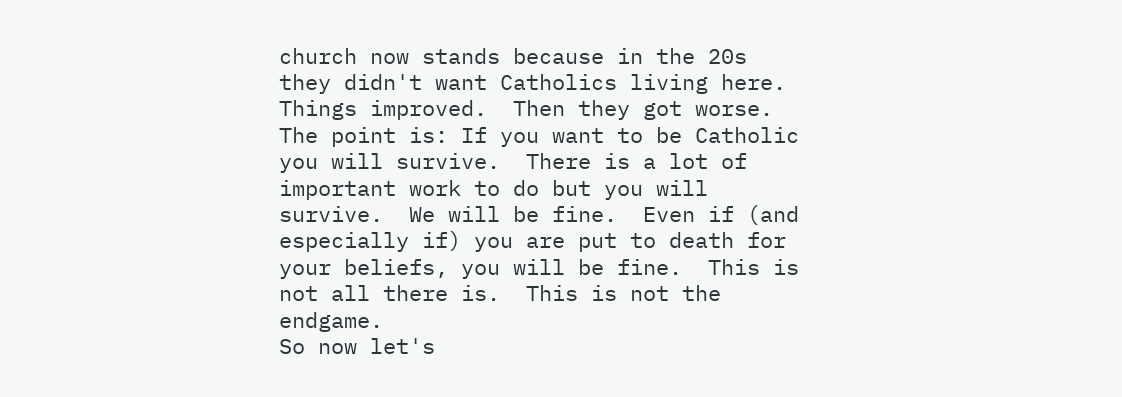church now stands because in the 20s they didn't want Catholics living here.  Things improved.  Then they got worse.
The point is: If you want to be Catholic you will survive.  There is a lot of important work to do but you will survive.  We will be fine.  Even if (and especially if) you are put to death for your beliefs, you will be fine.  This is not all there is.  This is not the endgame.
So now let's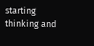starting thinking and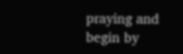praying and begin by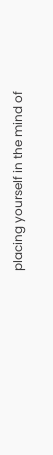placing yourself in the mind of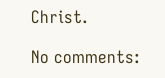Christ.

No comments: